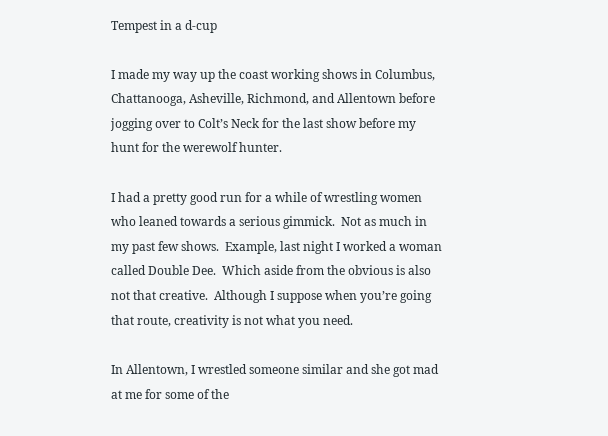Tempest in a d-cup

I made my way up the coast working shows in Columbus, Chattanooga, Asheville, Richmond, and Allentown before jogging over to Colt’s Neck for the last show before my hunt for the werewolf hunter.

I had a pretty good run for a while of wrestling women who leaned towards a serious gimmick.  Not as much in my past few shows.  Example, last night I worked a woman called Double Dee.  Which aside from the obvious is also not that creative.  Although I suppose when you’re going that route, creativity is not what you need.

In Allentown, I wrestled someone similar and she got mad at me for some of the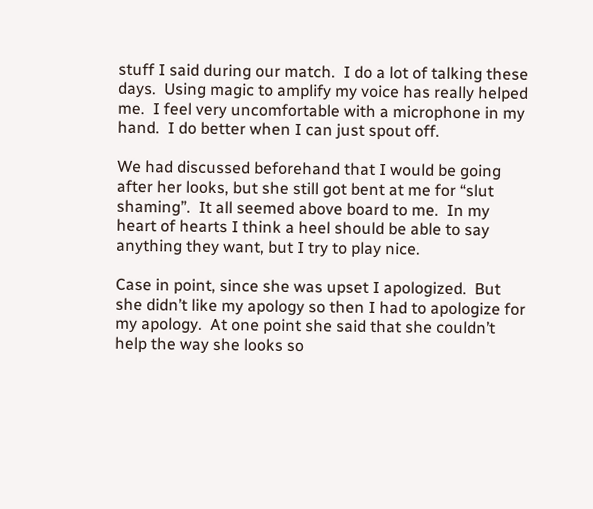stuff I said during our match.  I do a lot of talking these days.  Using magic to amplify my voice has really helped me.  I feel very uncomfortable with a microphone in my hand.  I do better when I can just spout off.

We had discussed beforehand that I would be going after her looks, but she still got bent at me for “slut shaming”.  It all seemed above board to me.  In my heart of hearts I think a heel should be able to say anything they want, but I try to play nice.

Case in point, since she was upset I apologized.  But she didn’t like my apology so then I had to apologize for my apology.  At one point she said that she couldn’t help the way she looks so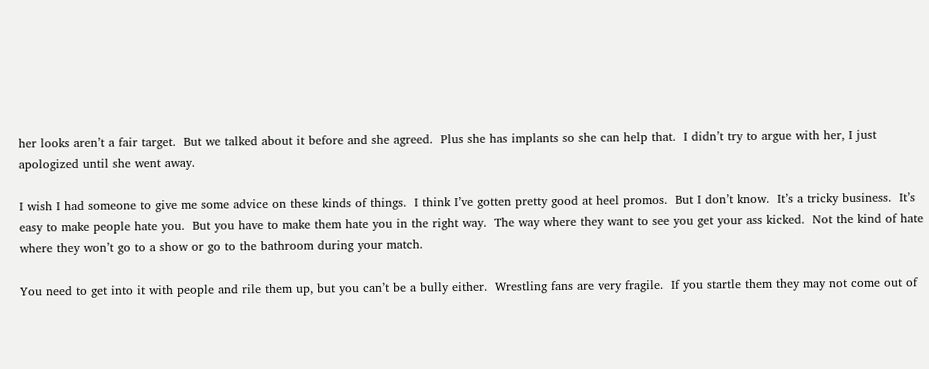her looks aren’t a fair target.  But we talked about it before and she agreed.  Plus she has implants so she can help that.  I didn’t try to argue with her, I just apologized until she went away.

I wish I had someone to give me some advice on these kinds of things.  I think I’ve gotten pretty good at heel promos.  But I don’t know.  It’s a tricky business.  It’s easy to make people hate you.  But you have to make them hate you in the right way.  The way where they want to see you get your ass kicked.  Not the kind of hate where they won’t go to a show or go to the bathroom during your match.

You need to get into it with people and rile them up, but you can’t be a bully either.  Wrestling fans are very fragile.  If you startle them they may not come out of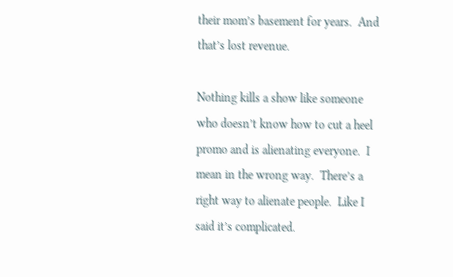their mom’s basement for years.  And that’s lost revenue.

Nothing kills a show like someone who doesn’t know how to cut a heel promo and is alienating everyone.  I mean in the wrong way.  There’s a right way to alienate people.  Like I said it’s complicated.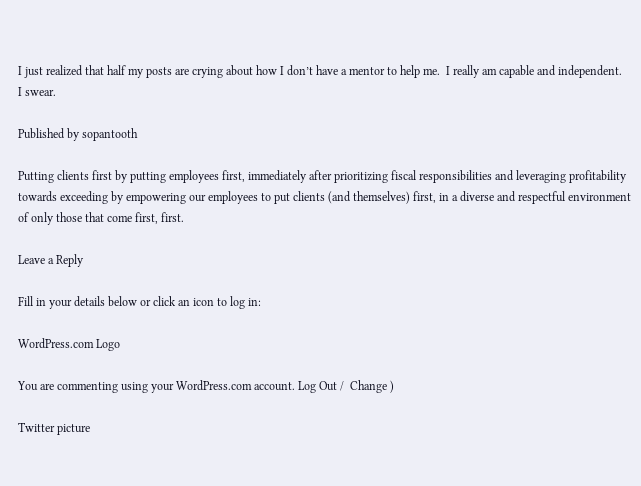I just realized that half my posts are crying about how I don’t have a mentor to help me.  I really am capable and independent.  I swear.

Published by sopantooth

Putting clients first by putting employees first, immediately after prioritizing fiscal responsibilities and leveraging profitability towards exceeding by empowering our employees to put clients (and themselves) first, in a diverse and respectful environment of only those that come first, first.

Leave a Reply

Fill in your details below or click an icon to log in:

WordPress.com Logo

You are commenting using your WordPress.com account. Log Out /  Change )

Twitter picture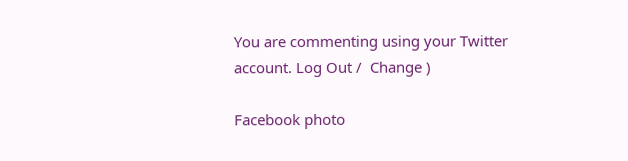You are commenting using your Twitter account. Log Out /  Change )

Facebook photo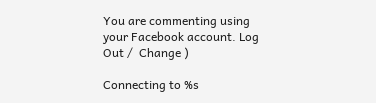You are commenting using your Facebook account. Log Out /  Change )

Connecting to %s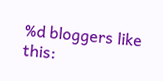%d bloggers like this: